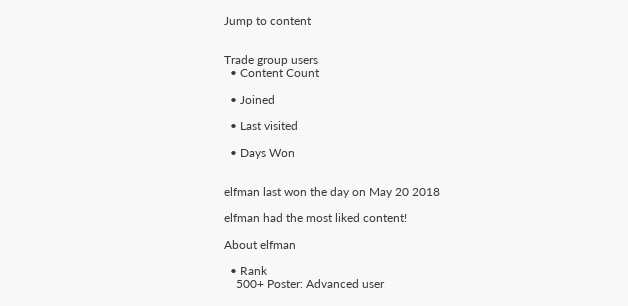Jump to content


Trade group users
  • Content Count

  • Joined

  • Last visited

  • Days Won


elfman last won the day on May 20 2018

elfman had the most liked content!

About elfman

  • Rank
    500+ Poster: Advanced user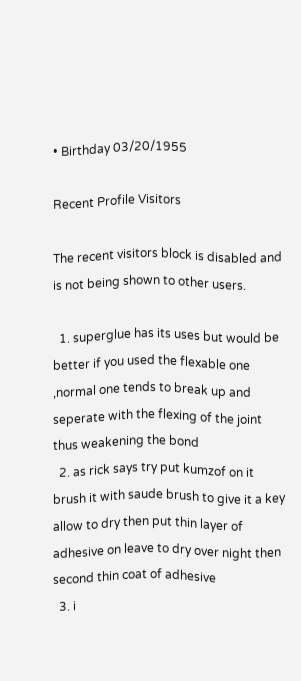• Birthday 03/20/1955

Recent Profile Visitors

The recent visitors block is disabled and is not being shown to other users.

  1. superglue has its uses but would be better if you used the flexable one ,normal one tends to break up and seperate with the flexing of the joint thus weakening the bond
  2. as rick says try put kumzof on it brush it with saude brush to give it a key allow to dry then put thin layer of adhesive on leave to dry over night then second thin coat of adhesive
  3. i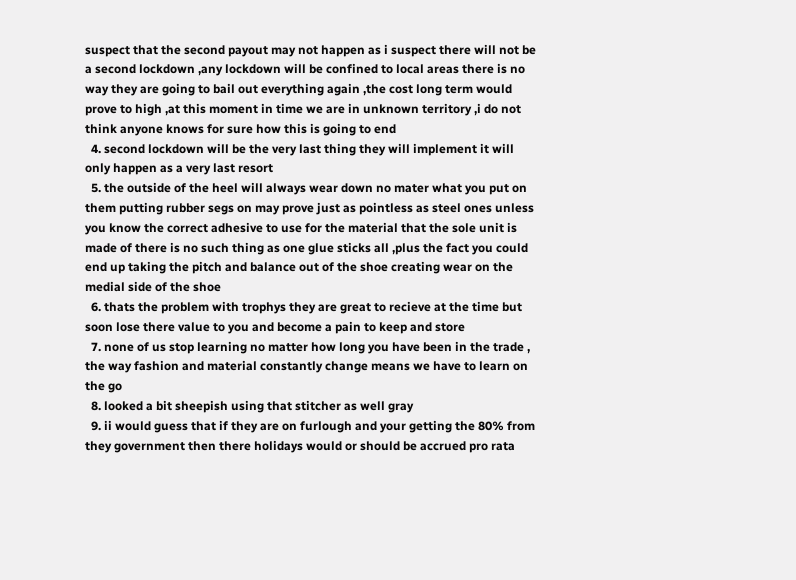suspect that the second payout may not happen as i suspect there will not be a second lockdown ,any lockdown will be confined to local areas there is no way they are going to bail out everything again ,the cost long term would prove to high ,at this moment in time we are in unknown territory ,i do not think anyone knows for sure how this is going to end
  4. second lockdown will be the very last thing they will implement it will only happen as a very last resort
  5. the outside of the heel will always wear down no mater what you put on them putting rubber segs on may prove just as pointless as steel ones unless you know the correct adhesive to use for the material that the sole unit is made of there is no such thing as one glue sticks all ,plus the fact you could end up taking the pitch and balance out of the shoe creating wear on the medial side of the shoe
  6. thats the problem with trophys they are great to recieve at the time but soon lose there value to you and become a pain to keep and store
  7. none of us stop learning no matter how long you have been in the trade , the way fashion and material constantly change means we have to learn on the go
  8. looked a bit sheepish using that stitcher as well gray
  9. ii would guess that if they are on furlough and your getting the 80% from they government then there holidays would or should be accrued pro rata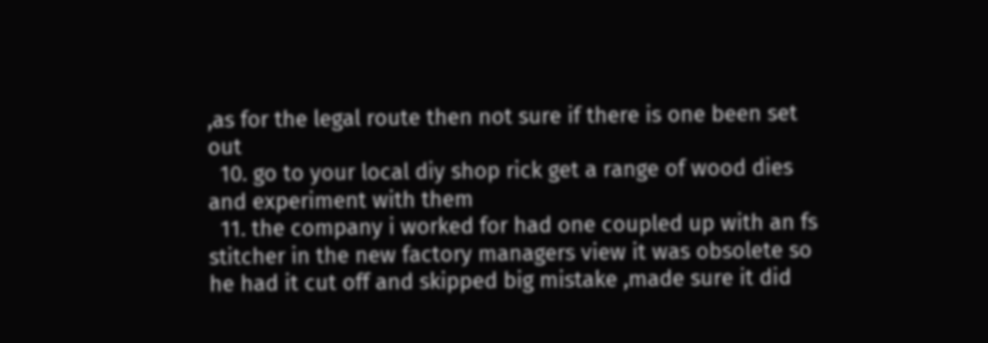,as for the legal route then not sure if there is one been set out
  10. go to your local diy shop rick get a range of wood dies and experiment with them
  11. the company i worked for had one coupled up with an fs stitcher in the new factory managers view it was obsolete so he had it cut off and skipped big mistake ,made sure it did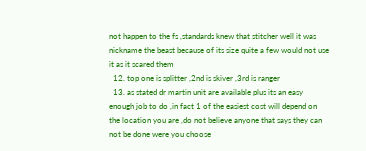not happen to the fs ,standards knew that stitcher well it was nickname the beast because of its size quite a few would not use it as it scared them
  12. top one is splitter ,2nd is skiver ,3rd is ranger
  13. as stated dr martin unit are available plus its an easy enough job to do ,in fact 1 of the easiest cost will depend on the location you are ,do not believe anyone that says they can not be done were you choose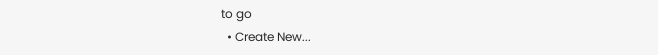to go
  • Create New...